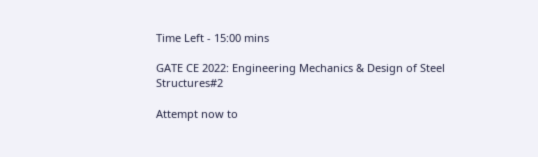Time Left - 15:00 mins

GATE CE 2022: Engineering Mechanics & Design of Steel Structures#2

Attempt now to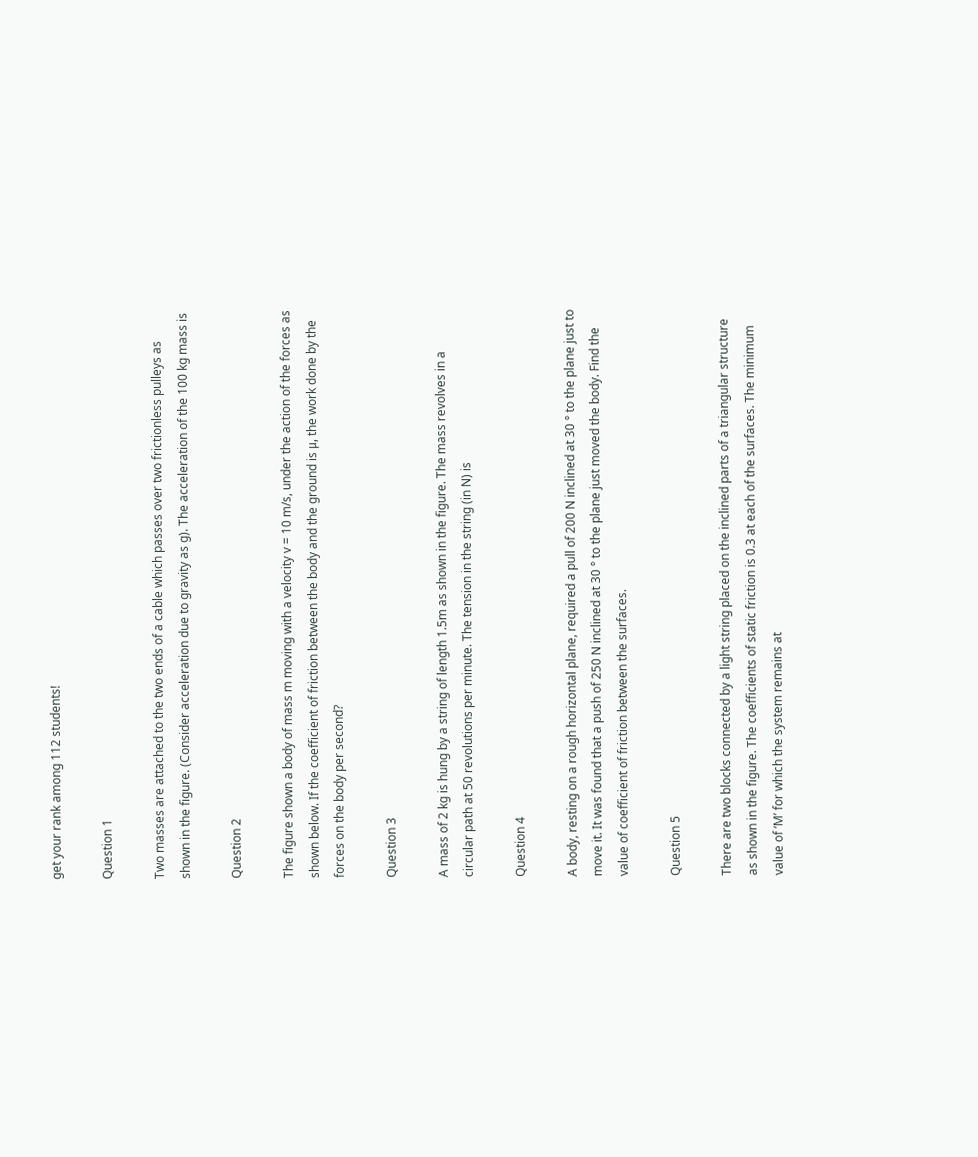get your rank among 112 students!

Question 1

Two masses are attached to the two ends of a cable which passes over two frictionless pulleys as shown in the figure. (Consider acceleration due to gravity as g). The acceleration of the 100 kg mass is

Question 2

The figure shown a body of mass m moving with a velocity v = 10 m/s, under the action of the forces as shown below. If the coefficient of friction between the body and the ground is μ, the work done by the forces on the body per second?

Question 3

A mass of 2 kg is hung by a string of length 1.5m as shown in the figure. The mass revolves in a circular path at 50 revolutions per minute. The tension in the string (in N) is

Question 4

A body, resting on a rough horizontal plane, required a pull of 200 N inclined at 30 ° to the plane just to move it. It was found that a push of 250 N inclined at 30 ° to the plane just moved the body. Find the value of coefficient of friction between the surfaces.

Question 5

There are two blocks connected by a light string placed on the inclined parts of a triangular structure as shown in the figure. The coefficients of static friction is 0.3 at each of the surfaces. The minimum value of ‘M’ for which the system remains at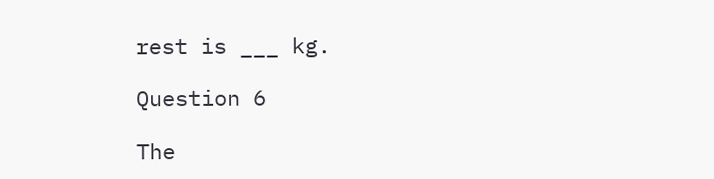rest is ___ kg.

Question 6

The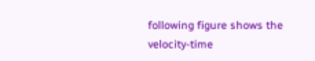following figure shows the velocity-time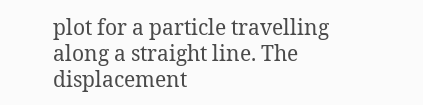plot for a particle travelling along a straight line. The displacement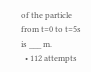of the particle from t=0 to t=5s is ___ m.
  • 112 attempts